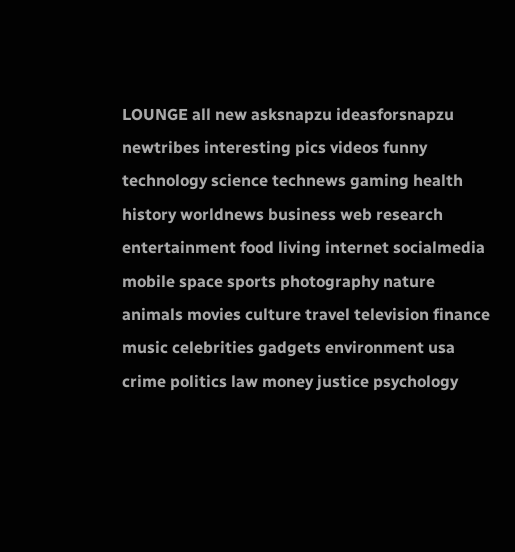LOUNGE all new asksnapzu ideasforsnapzu newtribes interesting pics videos funny technology science technews gaming health history worldnews business web research entertainment food living internet socialmedia mobile space sports photography nature animals movies culture travel television finance music celebrities gadgets environment usa crime politics law money justice psychology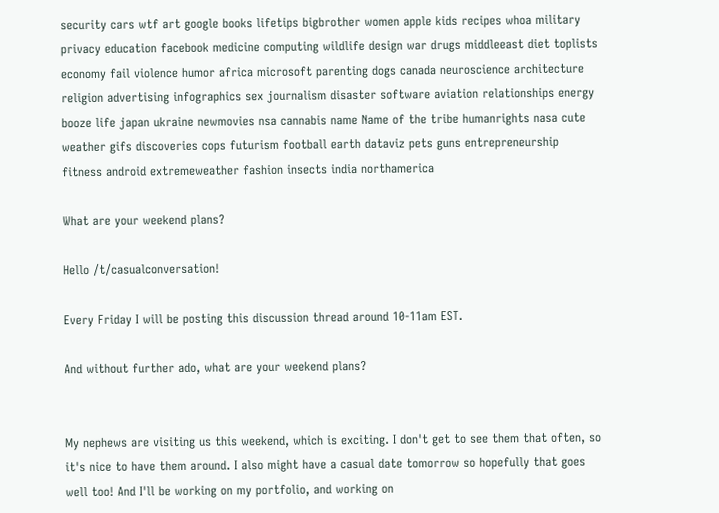security cars wtf art google books lifetips bigbrother women apple kids recipes whoa military privacy education facebook medicine computing wildlife design war drugs middleeast diet toplists economy fail violence humor africa microsoft parenting dogs canada neuroscience architecture religion advertising infographics sex journalism disaster software aviation relationships energy booze life japan ukraine newmovies nsa cannabis name Name of the tribe humanrights nasa cute weather gifs discoveries cops futurism football earth dataviz pets guns entrepreneurship fitness android extremeweather fashion insects india northamerica

What are your weekend plans?

Hello /t/casualconversation!

Every Friday I will be posting this discussion thread around 10-11am EST.

And without further ado, what are your weekend plans?


My nephews are visiting us this weekend, which is exciting. I don't get to see them that often, so it's nice to have them around. I also might have a casual date tomorrow so hopefully that goes well too! And I'll be working on my portfolio, and working on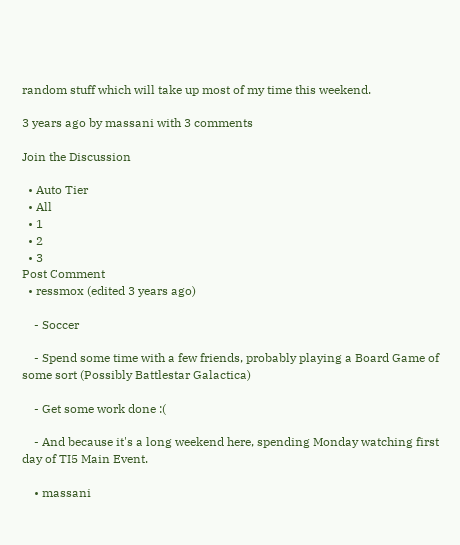random stuff which will take up most of my time this weekend.

3 years ago by massani with 3 comments

Join the Discussion

  • Auto Tier
  • All
  • 1
  • 2
  • 3
Post Comment
  • ressmox (edited 3 years ago)

    - Soccer

    - Spend some time with a few friends, probably playing a Board Game of some sort (Possibly Battlestar Galactica)

    - Get some work done :(

    - And because it's a long weekend here, spending Monday watching first day of TI5 Main Event.

    • massani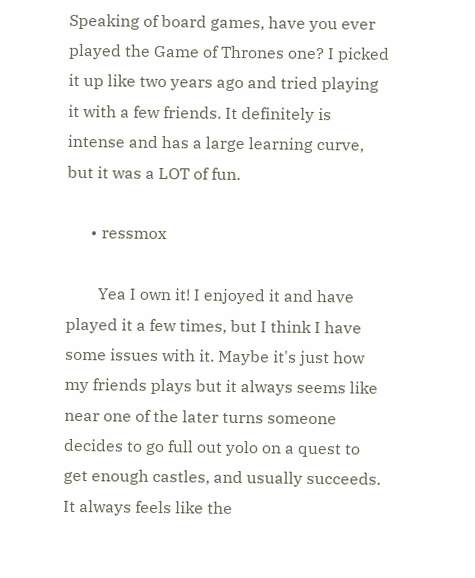Speaking of board games, have you ever played the Game of Thrones one? I picked it up like two years ago and tried playing it with a few friends. It definitely is intense and has a large learning curve, but it was a LOT of fun.

      • ressmox

        Yea I own it! I enjoyed it and have played it a few times, but I think I have some issues with it. Maybe it's just how my friends plays but it always seems like near one of the later turns someone decides to go full out yolo on a quest to get enough castles, and usually succeeds. It always feels like the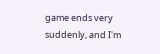game ends very suddenly, and I'm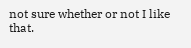not sure whether or not I like that.